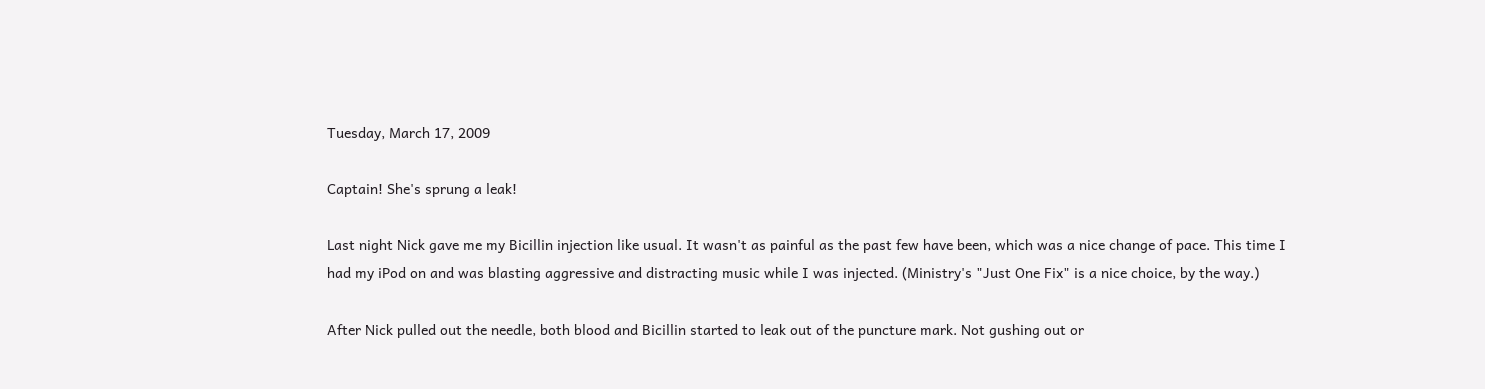Tuesday, March 17, 2009

Captain! She's sprung a leak!

Last night Nick gave me my Bicillin injection like usual. It wasn't as painful as the past few have been, which was a nice change of pace. This time I had my iPod on and was blasting aggressive and distracting music while I was injected. (Ministry's "Just One Fix" is a nice choice, by the way.)

After Nick pulled out the needle, both blood and Bicillin started to leak out of the puncture mark. Not gushing out or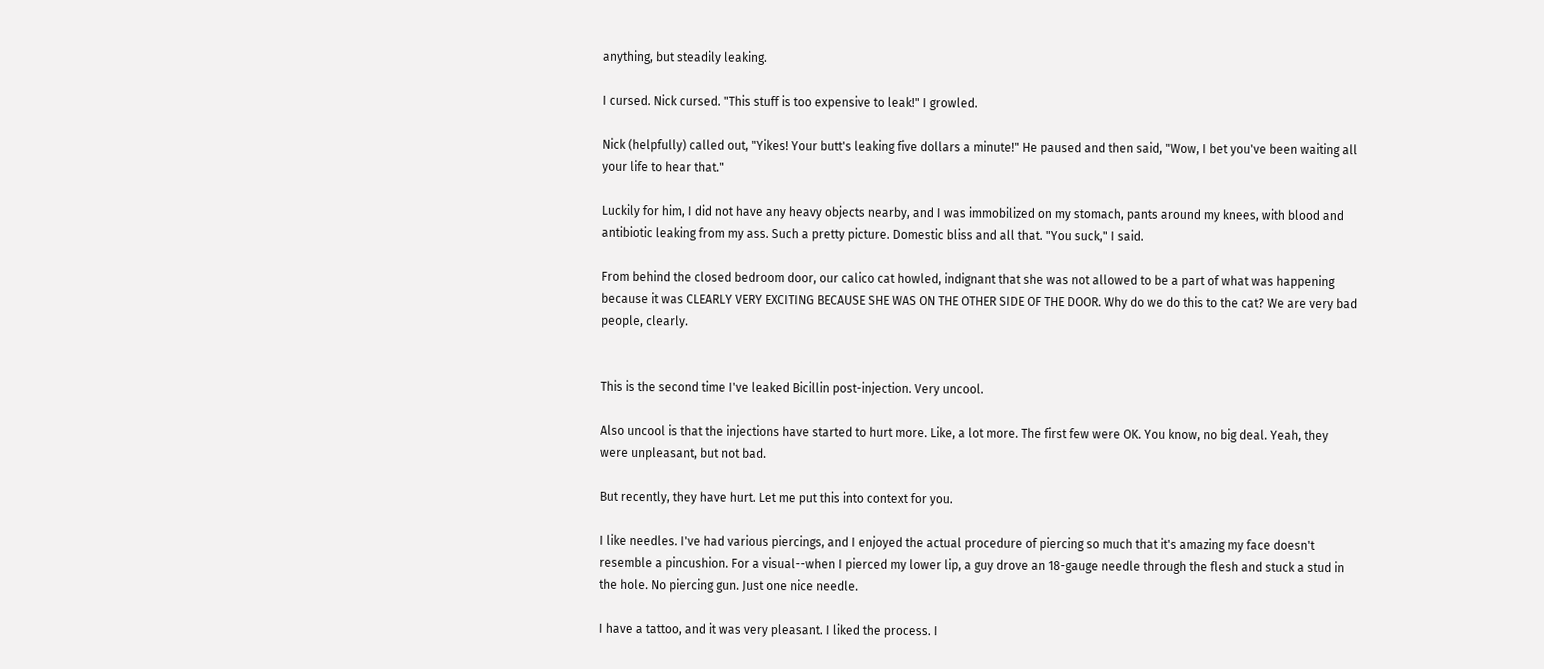anything, but steadily leaking.

I cursed. Nick cursed. "This stuff is too expensive to leak!" I growled.

Nick (helpfully) called out, "Yikes! Your butt's leaking five dollars a minute!" He paused and then said, "Wow, I bet you've been waiting all your life to hear that."

Luckily for him, I did not have any heavy objects nearby, and I was immobilized on my stomach, pants around my knees, with blood and antibiotic leaking from my ass. Such a pretty picture. Domestic bliss and all that. "You suck," I said.

From behind the closed bedroom door, our calico cat howled, indignant that she was not allowed to be a part of what was happening because it was CLEARLY VERY EXCITING BECAUSE SHE WAS ON THE OTHER SIDE OF THE DOOR. Why do we do this to the cat? We are very bad people, clearly.


This is the second time I've leaked Bicillin post-injection. Very uncool.

Also uncool is that the injections have started to hurt more. Like, a lot more. The first few were OK. You know, no big deal. Yeah, they were unpleasant, but not bad.

But recently, they have hurt. Let me put this into context for you.

I like needles. I've had various piercings, and I enjoyed the actual procedure of piercing so much that it's amazing my face doesn't resemble a pincushion. For a visual--when I pierced my lower lip, a guy drove an 18-gauge needle through the flesh and stuck a stud in the hole. No piercing gun. Just one nice needle.

I have a tattoo, and it was very pleasant. I liked the process. I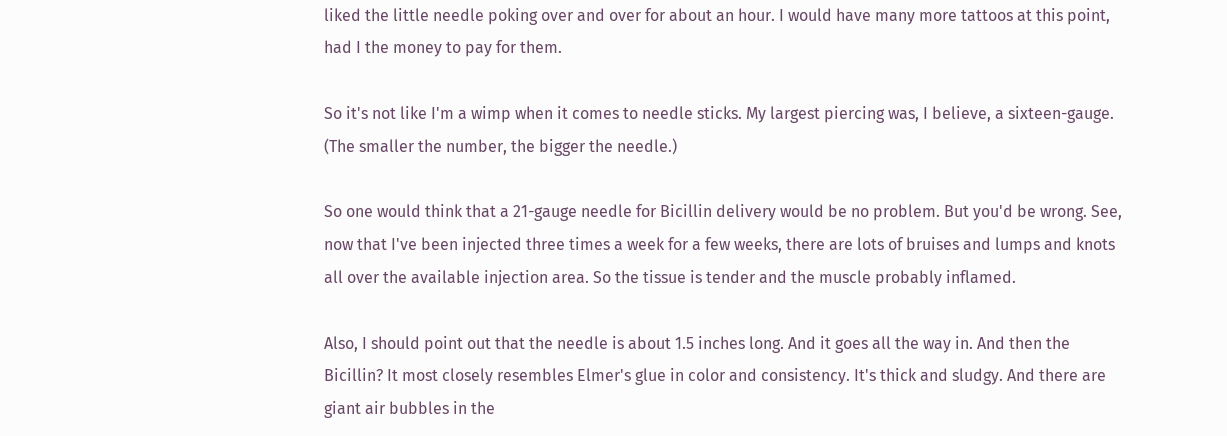liked the little needle poking over and over for about an hour. I would have many more tattoos at this point, had I the money to pay for them.

So it's not like I'm a wimp when it comes to needle sticks. My largest piercing was, I believe, a sixteen-gauge. (The smaller the number, the bigger the needle.)

So one would think that a 21-gauge needle for Bicillin delivery would be no problem. But you'd be wrong. See, now that I've been injected three times a week for a few weeks, there are lots of bruises and lumps and knots all over the available injection area. So the tissue is tender and the muscle probably inflamed.

Also, I should point out that the needle is about 1.5 inches long. And it goes all the way in. And then the Bicillin? It most closely resembles Elmer's glue in color and consistency. It's thick and sludgy. And there are giant air bubbles in the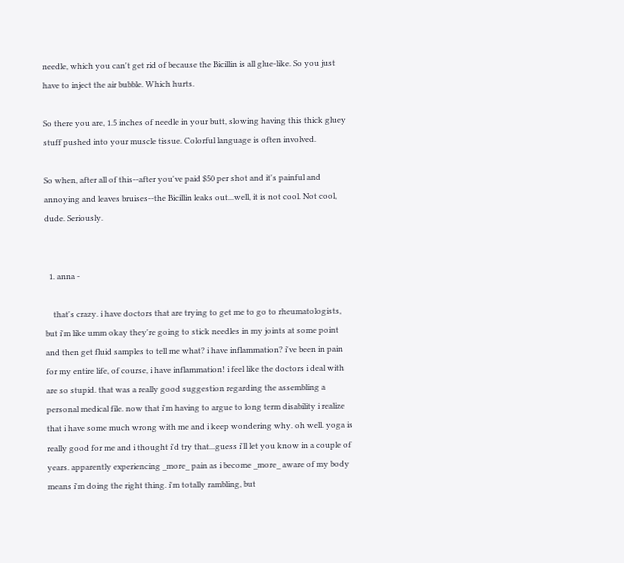needle, which you can't get rid of because the Bicillin is all glue-like. So you just have to inject the air bubble. Which hurts.

So there you are, 1.5 inches of needle in your butt, slowing having this thick gluey stuff pushed into your muscle tissue. Colorful language is often involved.

So when, after all of this--after you've paid $50 per shot and it's painful and annoying and leaves bruises--the Bicillin leaks out...well, it is not cool. Not cool, dude. Seriously.


  1. anna -

    that's crazy. i have doctors that are trying to get me to go to rheumatologists, but i'm like umm okay they're going to stick needles in my joints at some point and then get fluid samples to tell me what? i have inflammation? i've been in pain for my entire life, of course, i have inflammation! i feel like the doctors i deal with are so stupid. that was a really good suggestion regarding the assembling a personal medical file. now that i'm having to argue to long term disability i realize that i have some much wrong with me and i keep wondering why. oh well. yoga is really good for me and i thought i'd try that...guess i'll let you know in a couple of years. apparently experiencing _more_ pain as i become _more_ aware of my body means i'm doing the right thing. i'm totally rambling, but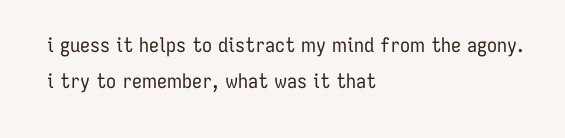i guess it helps to distract my mind from the agony. i try to remember, what was it that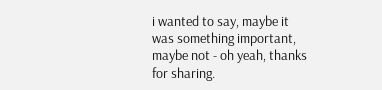i wanted to say, maybe it was something important, maybe not - oh yeah, thanks for sharing.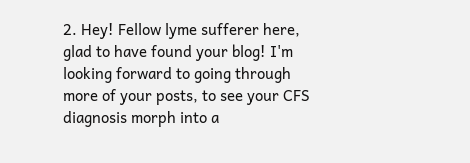2. Hey! Fellow lyme sufferer here, glad to have found your blog! I'm looking forward to going through more of your posts, to see your CFS diagnosis morph into a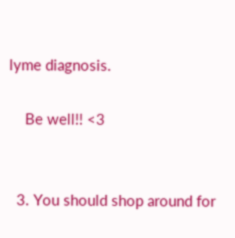lyme diagnosis.

    Be well!! <3


  3. You should shop around for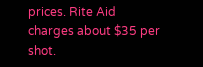prices. Rite Aid charges about $35 per shot.